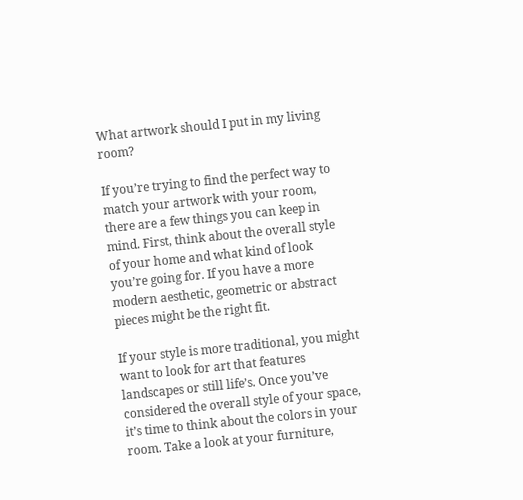What artwork should I put in my living room?

If you’re trying to find the perfect way to match your artwork with your room, there are a few things you can keep in mind. First, think about the overall style of your home and what kind of look you’re going for. If you have a more modern aesthetic, geometric or abstract pieces might be the right fit.

If your style is more traditional, you might want to look for art that features landscapes or still life’s. Once you’ve considered the overall style of your space, it’s time to think about the colors in your room. Take a look at your furniture,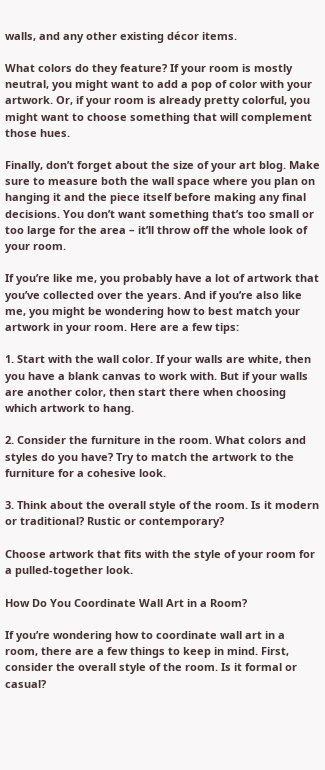walls, and any other existing décor items.

What colors do they feature? If your room is mostly neutral, you might want to add a pop of color with your artwork. Or, if your room is already pretty colorful, you might want to choose something that will complement those hues.

Finally, don’t forget about the size of your art blog. Make sure to measure both the wall space where you plan on hanging it and the piece itself before making any final decisions. You don’t want something that’s too small or too large for the area – it’ll throw off the whole look of your room.

If you’re like me, you probably have a lot of artwork that you’ve collected over the years. And if you’re also like me, you might be wondering how to best match your artwork in your room. Here are a few tips:

1. Start with the wall color. If your walls are white, then you have a blank canvas to work with. But if your walls are another color, then start there when choosing which artwork to hang.

2. Consider the furniture in the room. What colors and styles do you have? Try to match the artwork to the furniture for a cohesive look.

3. Think about the overall style of the room. Is it modern or traditional? Rustic or contemporary?

Choose artwork that fits with the style of your room for a pulled-together look.

How Do You Coordinate Wall Art in a Room?

If you’re wondering how to coordinate wall art in a room, there are a few things to keep in mind. First, consider the overall style of the room. Is it formal or casual?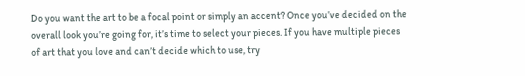Do you want the art to be a focal point or simply an accent? Once you’ve decided on the overall look you’re going for, it’s time to select your pieces. If you have multiple pieces of art that you love and can’t decide which to use, try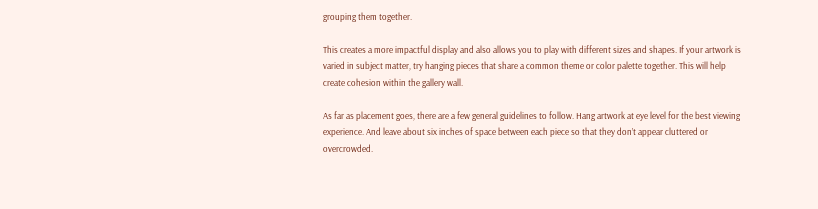grouping them together.

This creates a more impactful display and also allows you to play with different sizes and shapes. If your artwork is varied in subject matter, try hanging pieces that share a common theme or color palette together. This will help create cohesion within the gallery wall.

As far as placement goes, there are a few general guidelines to follow. Hang artwork at eye level for the best viewing experience. And leave about six inches of space between each piece so that they don’t appear cluttered or overcrowded.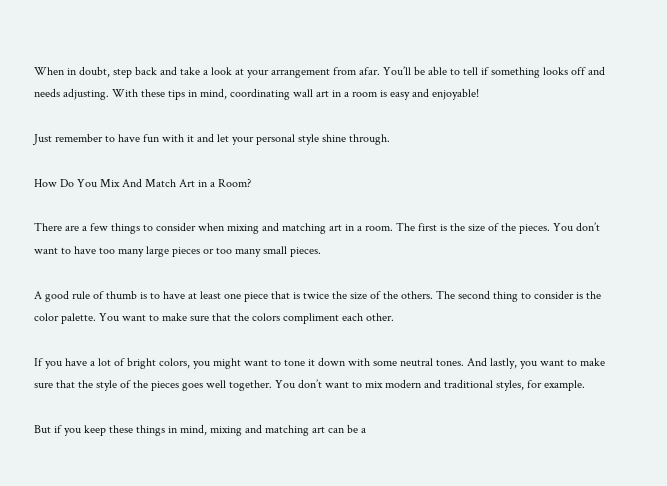When in doubt, step back and take a look at your arrangement from afar. You’ll be able to tell if something looks off and needs adjusting. With these tips in mind, coordinating wall art in a room is easy and enjoyable!

Just remember to have fun with it and let your personal style shine through.

How Do You Mix And Match Art in a Room?

There are a few things to consider when mixing and matching art in a room. The first is the size of the pieces. You don’t want to have too many large pieces or too many small pieces.

A good rule of thumb is to have at least one piece that is twice the size of the others. The second thing to consider is the color palette. You want to make sure that the colors compliment each other.

If you have a lot of bright colors, you might want to tone it down with some neutral tones. And lastly, you want to make sure that the style of the pieces goes well together. You don’t want to mix modern and traditional styles, for example.

But if you keep these things in mind, mixing and matching art can be a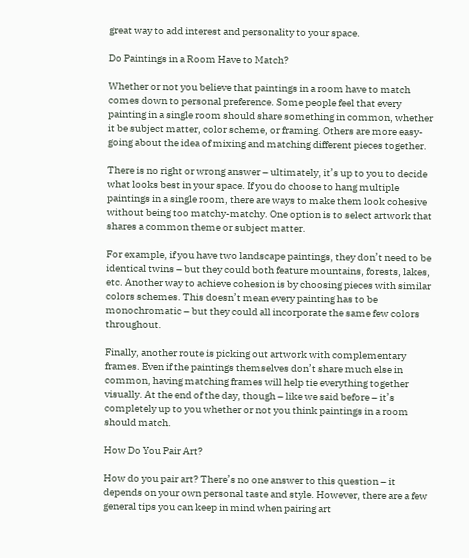great way to add interest and personality to your space.

Do Paintings in a Room Have to Match?

Whether or not you believe that paintings in a room have to match comes down to personal preference. Some people feel that every painting in a single room should share something in common, whether it be subject matter, color scheme, or framing. Others are more easy-going about the idea of mixing and matching different pieces together.

There is no right or wrong answer – ultimately, it’s up to you to decide what looks best in your space. If you do choose to hang multiple paintings in a single room, there are ways to make them look cohesive without being too matchy-matchy. One option is to select artwork that shares a common theme or subject matter.

For example, if you have two landscape paintings, they don’t need to be identical twins – but they could both feature mountains, forests, lakes, etc. Another way to achieve cohesion is by choosing pieces with similar colors schemes. This doesn’t mean every painting has to be monochromatic – but they could all incorporate the same few colors throughout.

Finally, another route is picking out artwork with complementary frames. Even if the paintings themselves don’t share much else in common, having matching frames will help tie everything together visually. At the end of the day, though – like we said before – it’s completely up to you whether or not you think paintings in a room should match.

How Do You Pair Art?

How do you pair art? There’s no one answer to this question – it depends on your own personal taste and style. However, there are a few general tips you can keep in mind when pairing art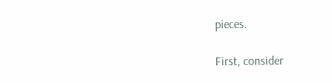pieces.

First, consider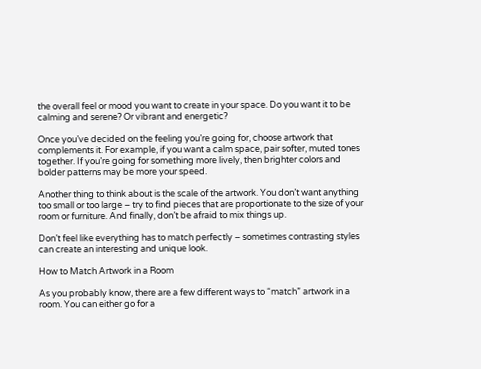the overall feel or mood you want to create in your space. Do you want it to be calming and serene? Or vibrant and energetic?

Once you’ve decided on the feeling you’re going for, choose artwork that complements it. For example, if you want a calm space, pair softer, muted tones together. If you’re going for something more lively, then brighter colors and bolder patterns may be more your speed.

Another thing to think about is the scale of the artwork. You don’t want anything too small or too large – try to find pieces that are proportionate to the size of your room or furniture. And finally, don’t be afraid to mix things up.

Don’t feel like everything has to match perfectly – sometimes contrasting styles can create an interesting and unique look.

How to Match Artwork in a Room

As you probably know, there are a few different ways to “match” artwork in a room. You can either go for a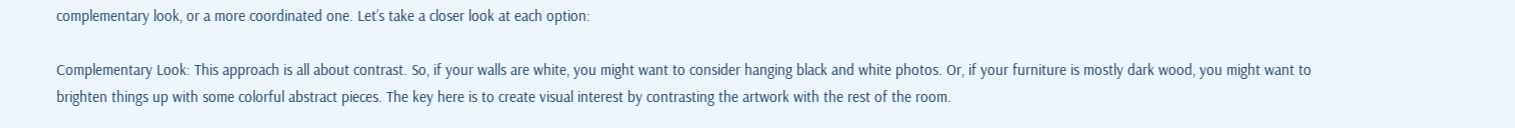complementary look, or a more coordinated one. Let’s take a closer look at each option:

Complementary Look: This approach is all about contrast. So, if your walls are white, you might want to consider hanging black and white photos. Or, if your furniture is mostly dark wood, you might want to brighten things up with some colorful abstract pieces. The key here is to create visual interest by contrasting the artwork with the rest of the room.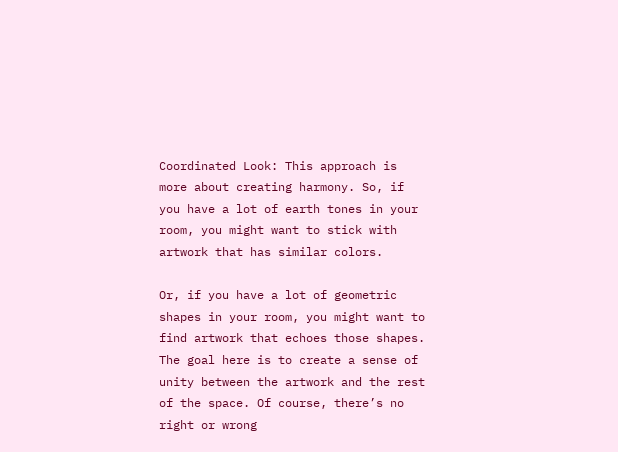Coordinated Look: This approach is more about creating harmony. So, if you have a lot of earth tones in your room, you might want to stick with artwork that has similar colors.

Or, if you have a lot of geometric shapes in your room, you might want to find artwork that echoes those shapes. The goal here is to create a sense of unity between the artwork and the rest of the space. Of course, there’s no right or wrong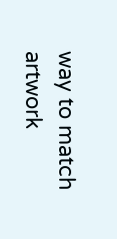way to match artwork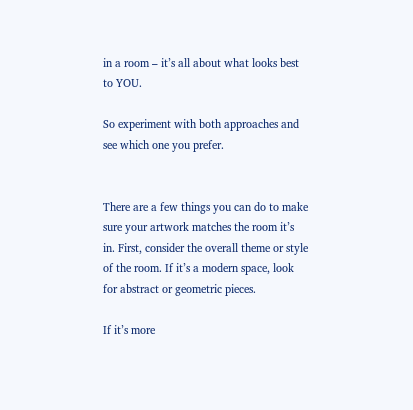in a room – it’s all about what looks best to YOU.

So experiment with both approaches and see which one you prefer.


There are a few things you can do to make sure your artwork matches the room it’s in. First, consider the overall theme or style of the room. If it’s a modern space, look for abstract or geometric pieces.

If it’s more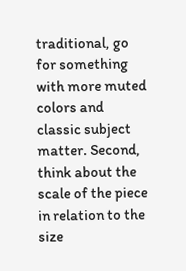traditional, go for something with more muted colors and classic subject matter. Second, think about the scale of the piece in relation to the size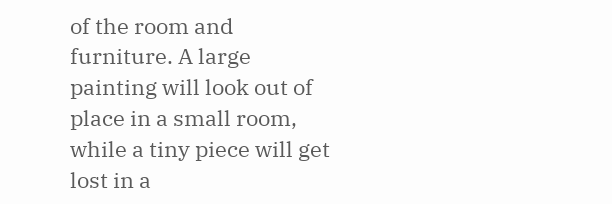of the room and furniture. A large painting will look out of place in a small room, while a tiny piece will get lost in a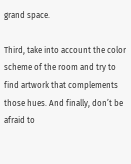grand space.

Third, take into account the color scheme of the room and try to find artwork that complements those hues. And finally, don’t be afraid to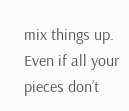mix things up. Even if all your pieces don’t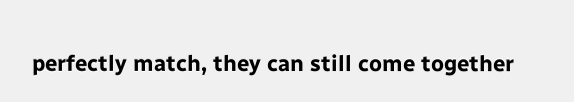perfectly match, they can still come together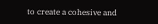to create a cohesive and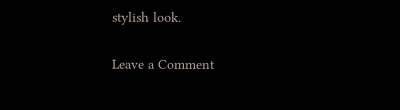stylish look.

Leave a Comment